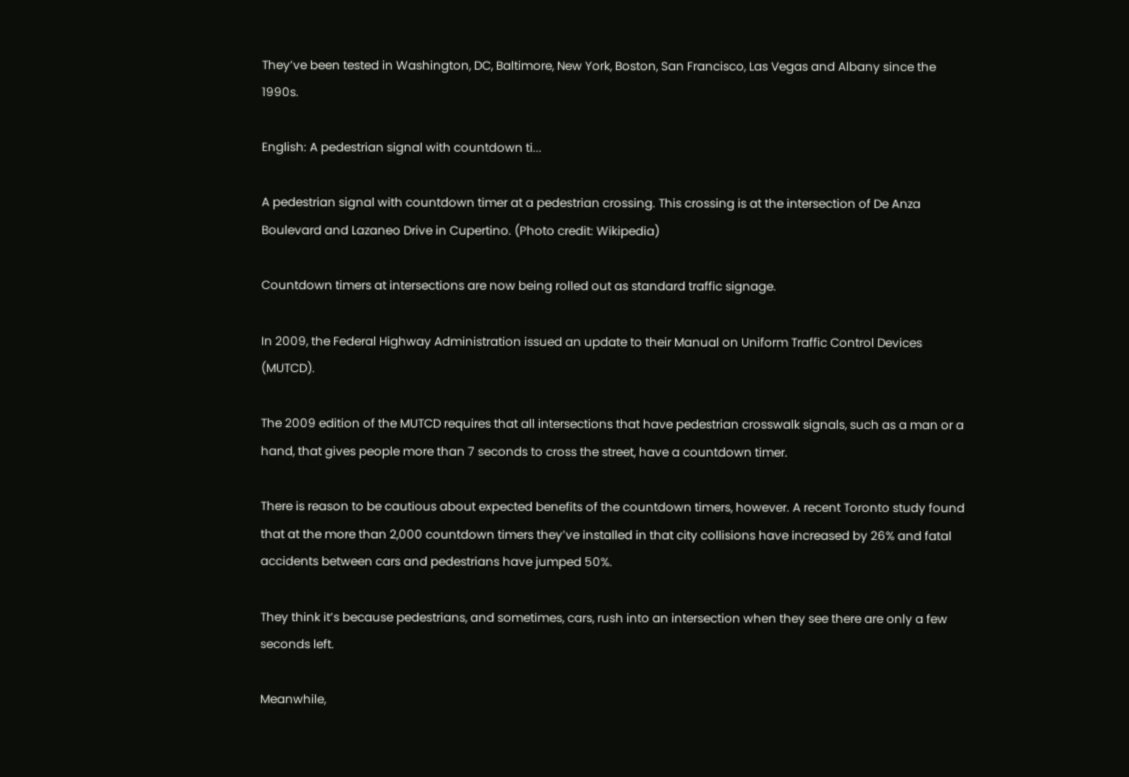They’ve been tested in Washington, DC, Baltimore, New York, Boston, San Francisco, Las Vegas and Albany since the 1990s.

English: A pedestrian signal with countdown ti...

A pedestrian signal with countdown timer at a pedestrian crossing. This crossing is at the intersection of De Anza Boulevard and Lazaneo Drive in Cupertino. (Photo credit: Wikipedia)

Countdown timers at intersections are now being rolled out as standard traffic signage.

In 2009, the Federal Highway Administration issued an update to their Manual on Uniform Traffic Control Devices (MUTCD).

The 2009 edition of the MUTCD requires that all intersections that have pedestrian crosswalk signals, such as a man or a hand, that gives people more than 7 seconds to cross the street, have a countdown timer.

There is reason to be cautious about expected benefits of the countdown timers, however. A recent Toronto study found that at the more than 2,000 countdown timers they’ve installed in that city collisions have increased by 26% and fatal accidents between cars and pedestrians have jumped 50%.

They think it’s because pedestrians, and sometimes, cars, rush into an intersection when they see there are only a few seconds left.

Meanwhile,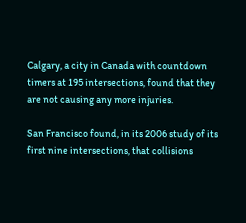Calgary, a city in Canada with countdown timers at 195 intersections, found that they are not causing any more injuries.

San Francisco found, in its 2006 study of its first nine intersections, that collisions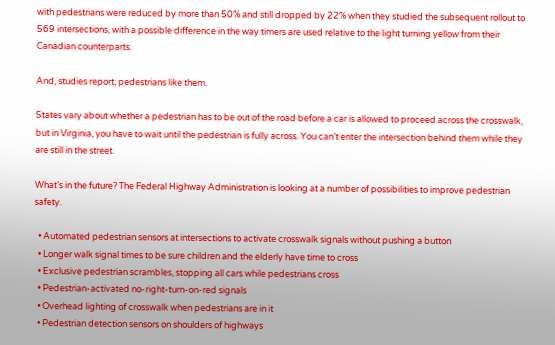with pedestrians were reduced by more than 50% and still dropped by 22% when they studied the subsequent rollout to 569 intersections, with a possible difference in the way timers are used relative to the light turning yellow from their Canadian counterparts.

And, studies report, pedestrians like them.

States vary about whether a pedestrian has to be out of the road before a car is allowed to proceed across the crosswalk, but in Virginia, you have to wait until the pedestrian is fully across. You can’t enter the intersection behind them while they are still in the street.

What’s in the future? The Federal Highway Administration is looking at a number of possibilities to improve pedestrian safety.

  • Automated pedestrian sensors at intersections to activate crosswalk signals without pushing a button
  • Longer walk signal times to be sure children and the elderly have time to cross
  • Exclusive pedestrian scrambles, stopping all cars while pedestrians cross
  • Pedestrian-activated no-right-turn-on-red signals
  • Overhead lighting of crosswalk when pedestrians are in it
  • Pedestrian detection sensors on shoulders of highways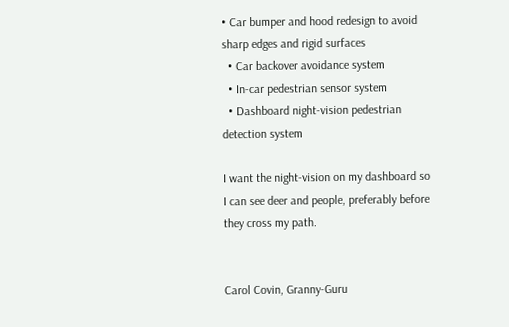• Car bumper and hood redesign to avoid sharp edges and rigid surfaces
  • Car backover avoidance system
  • In-car pedestrian sensor system
  • Dashboard night-vision pedestrian detection system

I want the night-vision on my dashboard so I can see deer and people, preferably before they cross my path.


Carol Covin, Granny-Guru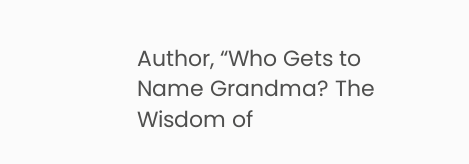Author, “Who Gets to Name Grandma? The Wisdom of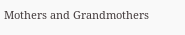Mothers and Grandmothers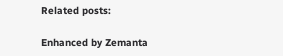Related posts:

Enhanced by Zemanta